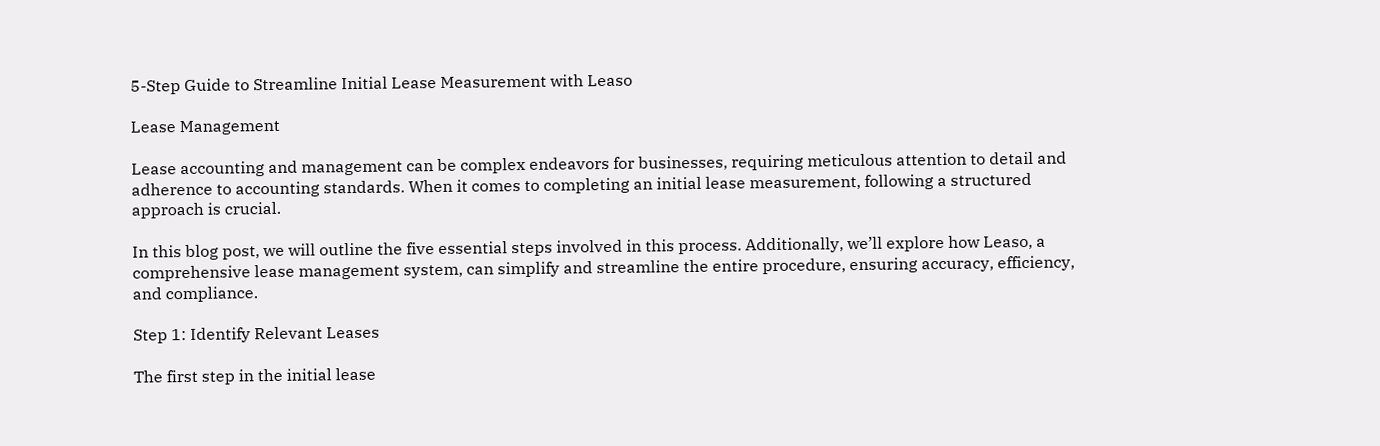5-Step Guide to Streamline Initial Lease Measurement with Leaso

Lease Management

Lease accounting and management can be complex endeavors for businesses, requiring meticulous attention to detail and adherence to accounting standards. When it comes to completing an initial lease measurement, following a structured approach is crucial.

In this blog post, we will outline the five essential steps involved in this process. Additionally, we’ll explore how Leaso, a comprehensive lease management system, can simplify and streamline the entire procedure, ensuring accuracy, efficiency, and compliance.

Step 1: Identify Relevant Leases

The first step in the initial lease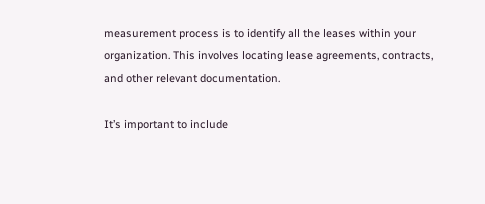measurement process is to identify all the leases within your organization. This involves locating lease agreements, contracts, and other relevant documentation.

It’s important to include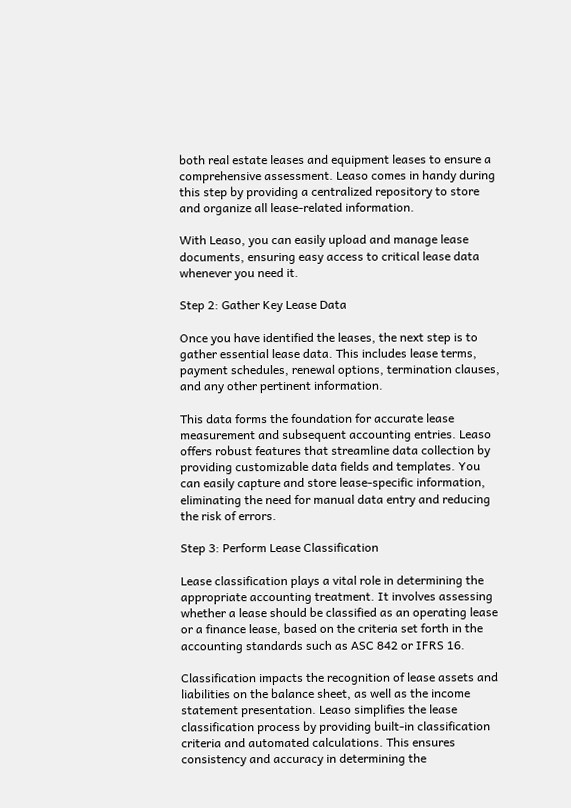both real estate leases and equipment leases to ensure a comprehensive assessment. Leaso comes in handy during this step by providing a centralized repository to store and organize all lease-related information.

With Leaso, you can easily upload and manage lease documents, ensuring easy access to critical lease data whenever you need it.

Step 2: Gather Key Lease Data

Once you have identified the leases, the next step is to gather essential lease data. This includes lease terms, payment schedules, renewal options, termination clauses, and any other pertinent information.

This data forms the foundation for accurate lease measurement and subsequent accounting entries. Leaso offers robust features that streamline data collection by providing customizable data fields and templates. You can easily capture and store lease-specific information, eliminating the need for manual data entry and reducing the risk of errors.

Step 3: Perform Lease Classification

Lease classification plays a vital role in determining the appropriate accounting treatment. It involves assessing whether a lease should be classified as an operating lease or a finance lease, based on the criteria set forth in the accounting standards such as ASC 842 or IFRS 16.

Classification impacts the recognition of lease assets and liabilities on the balance sheet, as well as the income statement presentation. Leaso simplifies the lease classification process by providing built-in classification criteria and automated calculations. This ensures consistency and accuracy in determining the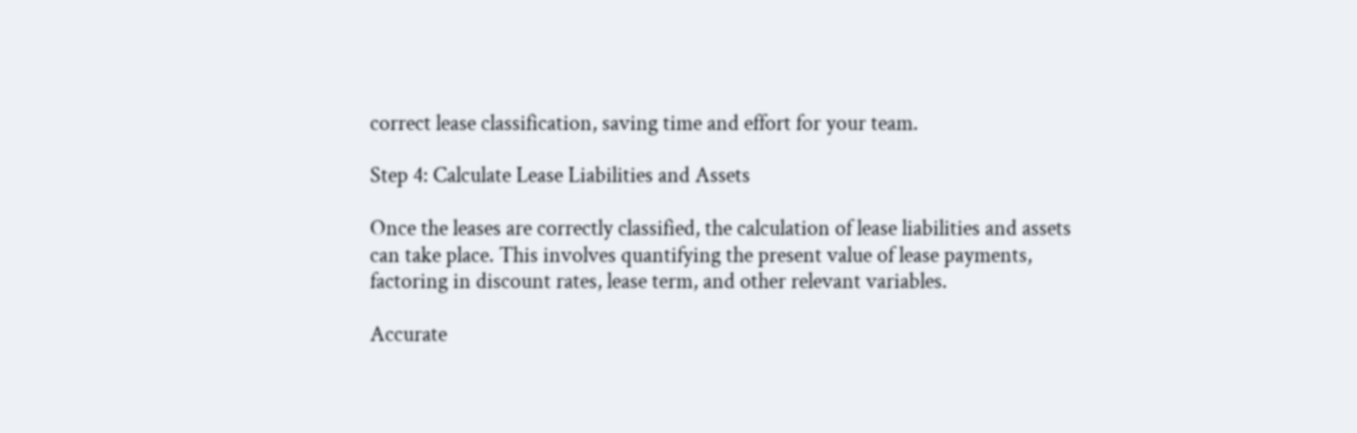correct lease classification, saving time and effort for your team.

Step 4: Calculate Lease Liabilities and Assets

Once the leases are correctly classified, the calculation of lease liabilities and assets can take place. This involves quantifying the present value of lease payments, factoring in discount rates, lease term, and other relevant variables.

Accurate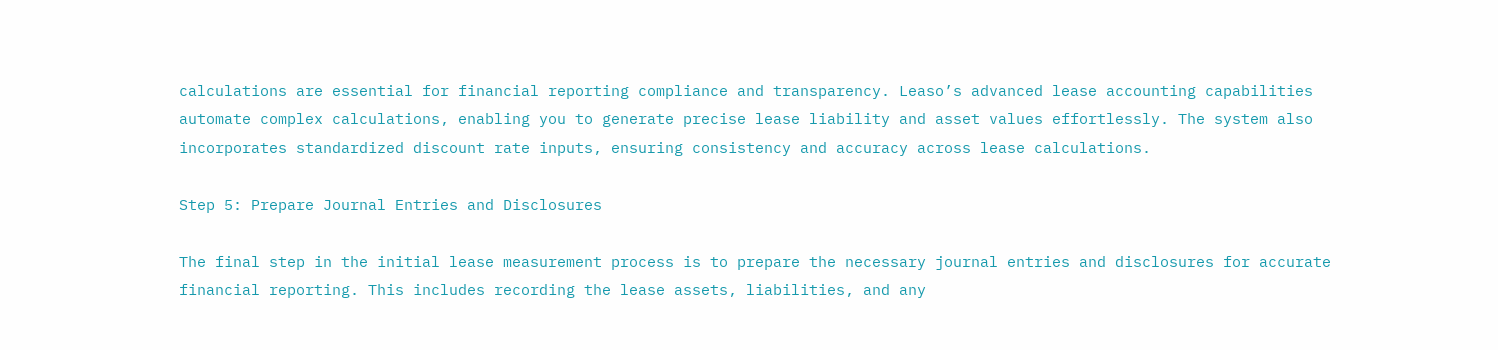calculations are essential for financial reporting compliance and transparency. Leaso’s advanced lease accounting capabilities automate complex calculations, enabling you to generate precise lease liability and asset values effortlessly. The system also incorporates standardized discount rate inputs, ensuring consistency and accuracy across lease calculations.

Step 5: Prepare Journal Entries and Disclosures

The final step in the initial lease measurement process is to prepare the necessary journal entries and disclosures for accurate financial reporting. This includes recording the lease assets, liabilities, and any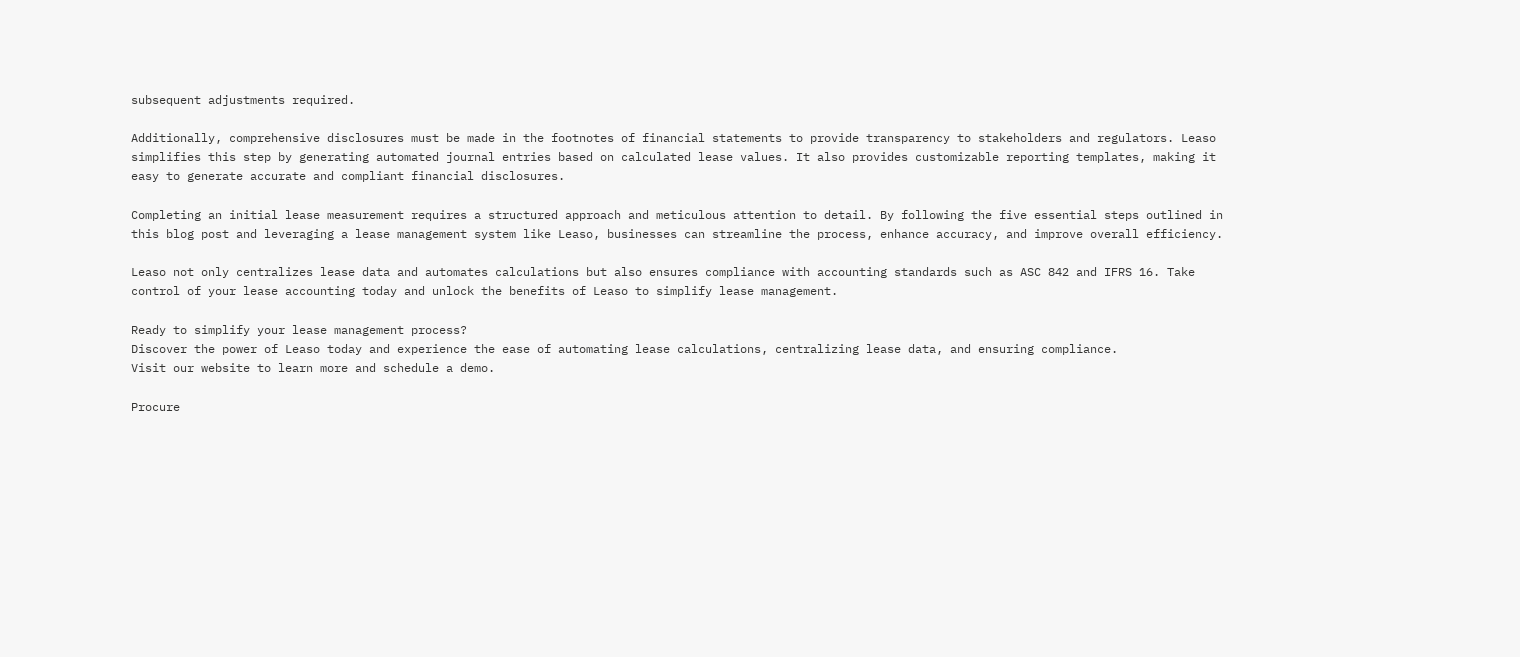subsequent adjustments required.

Additionally, comprehensive disclosures must be made in the footnotes of financial statements to provide transparency to stakeholders and regulators. Leaso simplifies this step by generating automated journal entries based on calculated lease values. It also provides customizable reporting templates, making it easy to generate accurate and compliant financial disclosures.

Completing an initial lease measurement requires a structured approach and meticulous attention to detail. By following the five essential steps outlined in this blog post and leveraging a lease management system like Leaso, businesses can streamline the process, enhance accuracy, and improve overall efficiency.

Leaso not only centralizes lease data and automates calculations but also ensures compliance with accounting standards such as ASC 842 and IFRS 16. Take control of your lease accounting today and unlock the benefits of Leaso to simplify lease management.

Ready to simplify your lease management process?
Discover the power of Leaso today and experience the ease of automating lease calculations, centralizing lease data, and ensuring compliance.
Visit our website to learn more and schedule a demo.

Procure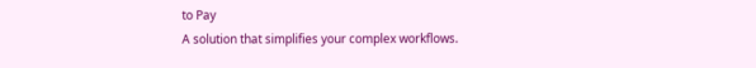to Pay
A solution that simplifies your complex workflows.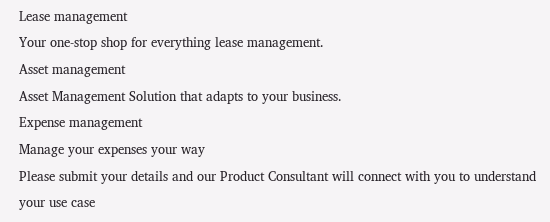Lease management
Your one-stop shop for everything lease management.
Asset management
Asset Management Solution that adapts to your business.
Expense management
Manage your expenses your way
Please submit your details and our Product Consultant will connect with you to understand your use case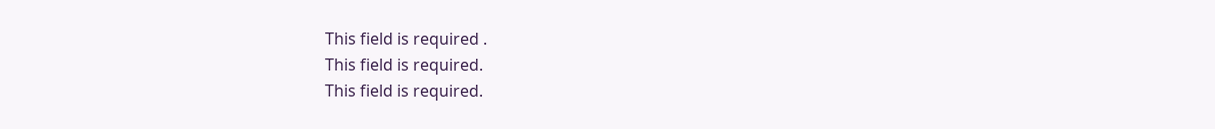This field is required .
This field is required.
This field is required.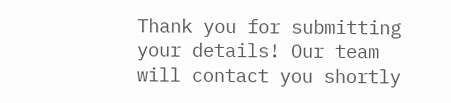Thank you for submitting your details! Our team will contact you shortly